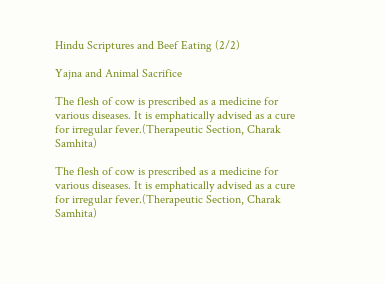Hindu Scriptures and Beef Eating (2/2)

Yajna and Animal Sacrifice

The flesh of cow is prescribed as a medicine for various diseases. It is emphatically advised as a cure for irregular fever.(Therapeutic Section, Charak Samhita)

The flesh of cow is prescribed as a medicine for various diseases. It is emphatically advised as a cure for irregular fever.(Therapeutic Section, Charak Samhita)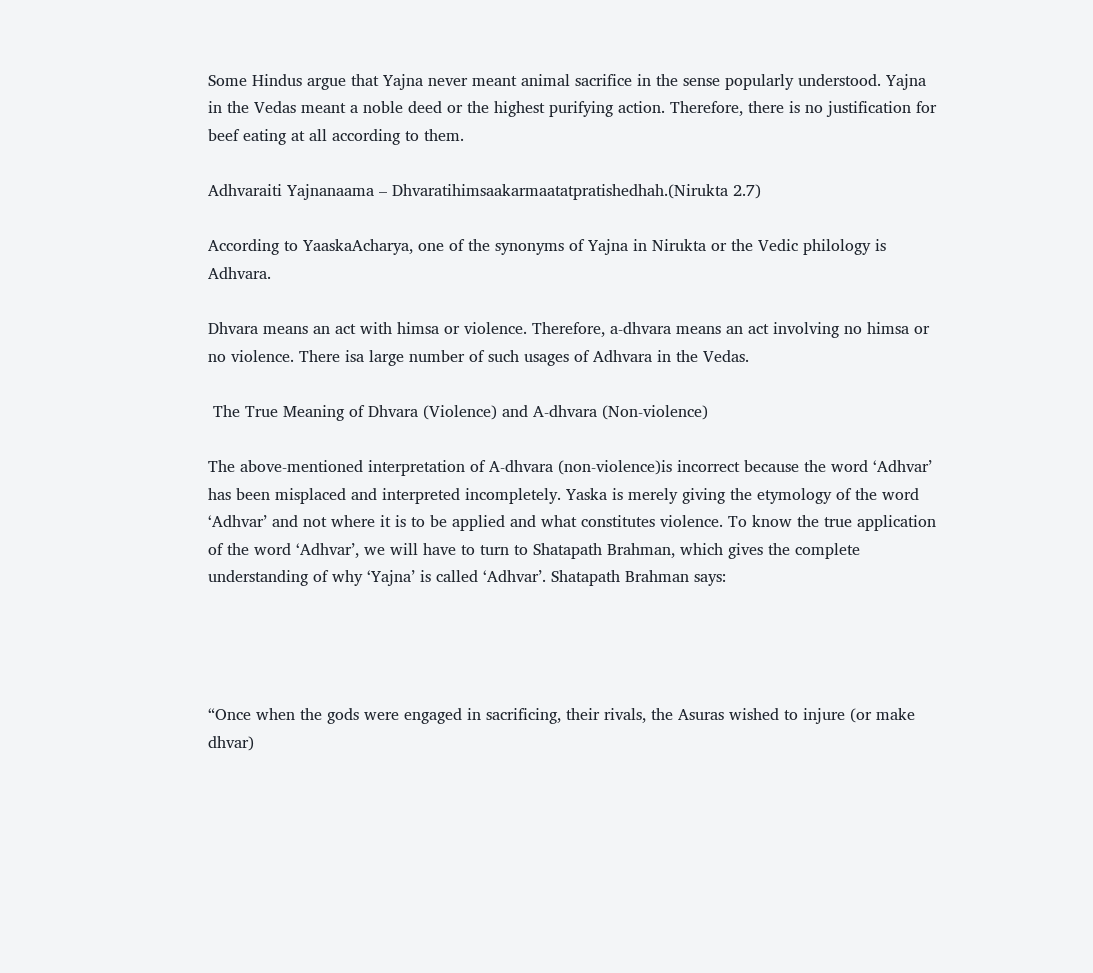Some Hindus argue that Yajna never meant animal sacrifice in the sense popularly understood. Yajna in the Vedas meant a noble deed or the highest purifying action. Therefore, there is no justification for beef eating at all according to them.

Adhvaraiti Yajnanaama – Dhvaratihimsaakarmaatatpratishedhah.(Nirukta 2.7)

According to YaaskaAcharya, one of the synonyms of Yajna in Nirukta or the Vedic philology is Adhvara.

Dhvara means an act with himsa or violence. Therefore, a-dhvara means an act involving no himsa or no violence. There isa large number of such usages of Adhvara in the Vedas.

 The True Meaning of Dhvara (Violence) and A-dhvara (Non-violence)

The above-mentioned interpretation of A-dhvara (non-violence)is incorrect because the word ‘Adhvar’ has been misplaced and interpreted incompletely. Yaska is merely giving the etymology of the word ‘Adhvar’ and not where it is to be applied and what constitutes violence. To know the true application of the word ‘Adhvar’, we will have to turn to Shatapath Brahman, which gives the complete understanding of why ‘Yajna’ is called ‘Adhvar’. Shatapath Brahman says:




“Once when the gods were engaged in sacrificing, their rivals, the Asuras wished to injure (or make dhvar)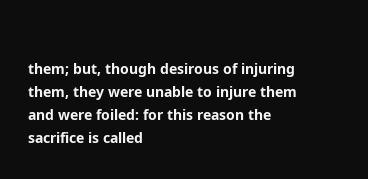them; but, though desirous of injuring them, they were unable to injure them and were foiled: for this reason the sacrifice is called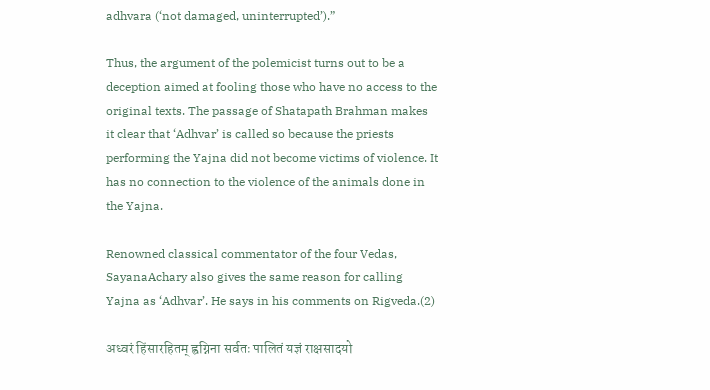adhvara (‘not damaged, uninterrupted’).”

Thus, the argument of the polemicist turns out to be a deception aimed at fooling those who have no access to the original texts. The passage of Shatapath Brahman makes it clear that ‘Adhvar’ is called so because the priests performing the Yajna did not become victims of violence. It has no connection to the violence of the animals done in the Yajna.

Renowned classical commentator of the four Vedas, SayanaAchary also gives the same reason for calling Yajna as ‘Adhvar’. He says in his comments on Rigveda.(2)

अध्वरं हिंसारहितम् ह्वग्निना सर्वतः पालितं यज्ञं राक्षसादयो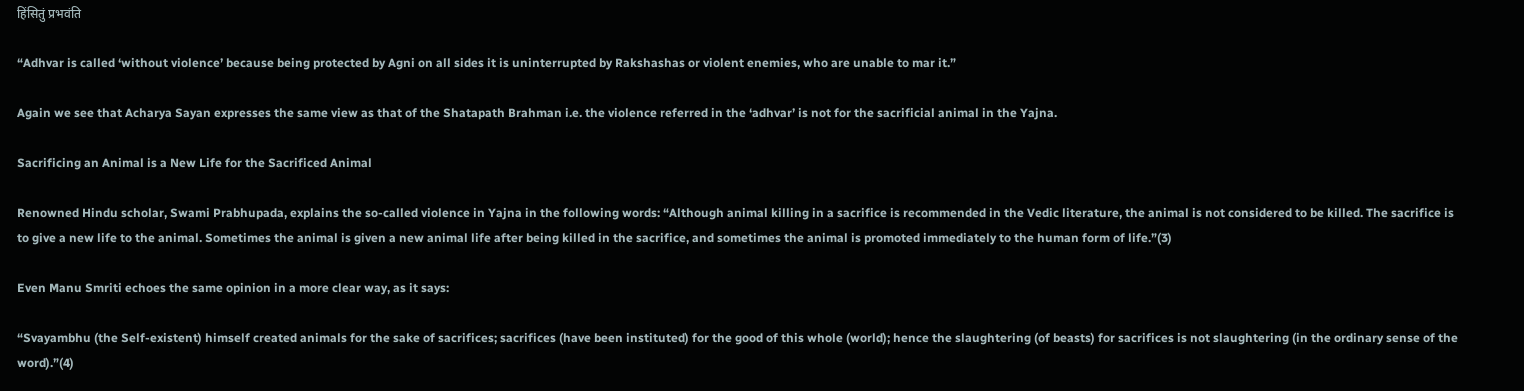हिंसितुं प्रभवंति

“Adhvar is called ‘without violence’ because being protected by Agni on all sides it is uninterrupted by Rakshashas or violent enemies, who are unable to mar it.”

Again we see that Acharya Sayan expresses the same view as that of the Shatapath Brahman i.e. the violence referred in the ‘adhvar’ is not for the sacrificial animal in the Yajna.

Sacrificing an Animal is a New Life for the Sacrificed Animal

Renowned Hindu scholar, Swami Prabhupada, explains the so-called violence in Yajna in the following words: “Although animal killing in a sacrifice is recommended in the Vedic literature, the animal is not considered to be killed. The sacrifice is to give a new life to the animal. Sometimes the animal is given a new animal life after being killed in the sacrifice, and sometimes the animal is promoted immediately to the human form of life.”(3)

Even Manu Smriti echoes the same opinion in a more clear way, as it says:

“Svayambhu (the Self-existent) himself created animals for the sake of sacrifices; sacrifices (have been instituted) for the good of this whole (world); hence the slaughtering (of beasts) for sacrifices is not slaughtering (in the ordinary sense of the word).”(4)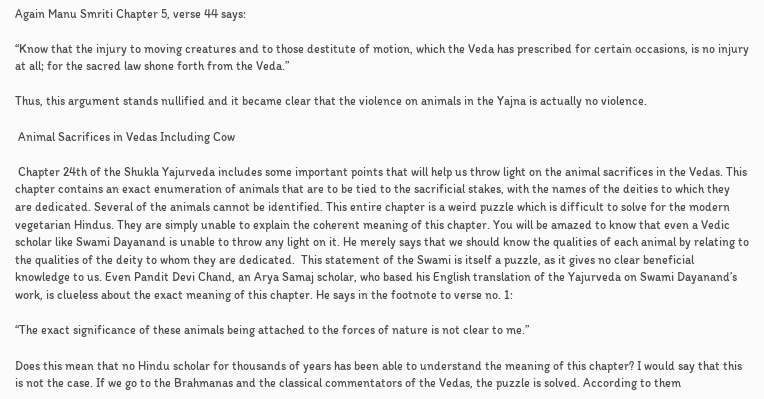Again Manu Smriti Chapter 5, verse 44 says:

“Know that the injury to moving creatures and to those destitute of motion, which the Veda has prescribed for certain occasions, is no injury at all; for the sacred law shone forth from the Veda.”

Thus, this argument stands nullified and it became clear that the violence on animals in the Yajna is actually no violence.

 Animal Sacrifices in Vedas Including Cow

 Chapter 24th of the Shukla Yajurveda includes some important points that will help us throw light on the animal sacrifices in the Vedas. This chapter contains an exact enumeration of animals that are to be tied to the sacrificial stakes, with the names of the deities to which they are dedicated. Several of the animals cannot be identified. This entire chapter is a weird puzzle which is difficult to solve for the modern vegetarian Hindus. They are simply unable to explain the coherent meaning of this chapter. You will be amazed to know that even a Vedic scholar like Swami Dayanand is unable to throw any light on it. He merely says that we should know the qualities of each animal by relating to the qualities of the deity to whom they are dedicated.  This statement of the Swami is itself a puzzle, as it gives no clear beneficial knowledge to us. Even Pandit Devi Chand, an Arya Samaj scholar, who based his English translation of the Yajurveda on Swami Dayanand’s work, is clueless about the exact meaning of this chapter. He says in the footnote to verse no. 1:

“The exact significance of these animals being attached to the forces of nature is not clear to me.”

Does this mean that no Hindu scholar for thousands of years has been able to understand the meaning of this chapter? I would say that this is not the case. If we go to the Brahmanas and the classical commentators of the Vedas, the puzzle is solved. According to them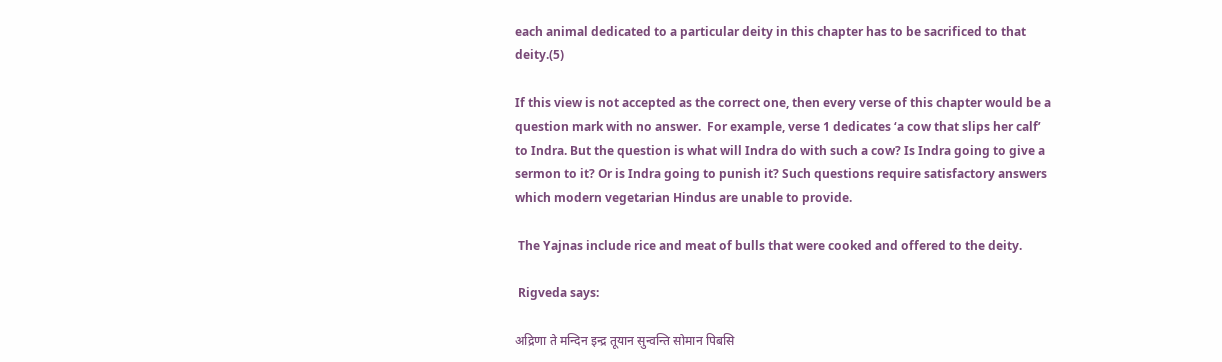each animal dedicated to a particular deity in this chapter has to be sacrificed to that deity.(5)

If this view is not accepted as the correct one, then every verse of this chapter would be a question mark with no answer.  For example, verse 1 dedicates ‘a cow that slips her calf’ to Indra. But the question is what will Indra do with such a cow? Is Indra going to give a sermon to it? Or is Indra going to punish it? Such questions require satisfactory answers which modern vegetarian Hindus are unable to provide.

 The Yajnas include rice and meat of bulls that were cooked and offered to the deity.

 Rigveda says:

अद्रिणा ते मन्दिन इन्द्र तूयान सुन्वन्ति सोमान पिबसि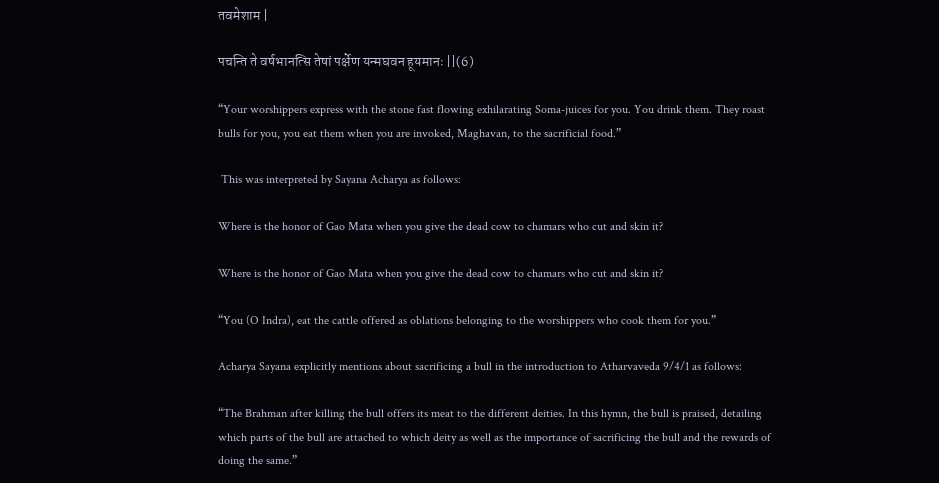तवमेशाम |

पचन्ति ते वर्षभानत्सि तेषां पर्क्षेण यन्मघवन हूयमानः ||(6)

“Your worshippers express with the stone fast flowing exhilarating Soma-juices for you. You drink them. They roast bulls for you, you eat them when you are invoked, Maghavan, to the sacrificial food.”

 This was interpreted by Sayana Acharya as follows:

Where is the honor of Gao Mata when you give the dead cow to chamars who cut and skin it?

Where is the honor of Gao Mata when you give the dead cow to chamars who cut and skin it?

“You (O Indra), eat the cattle offered as oblations belonging to the worshippers who cook them for you.”

Acharya Sayana explicitly mentions about sacrificing a bull in the introduction to Atharvaveda 9/4/1 as follows:

“The Brahman after killing the bull offers its meat to the different deities. In this hymn, the bull is praised, detailing which parts of the bull are attached to which deity as well as the importance of sacrificing the bull and the rewards of doing the same.”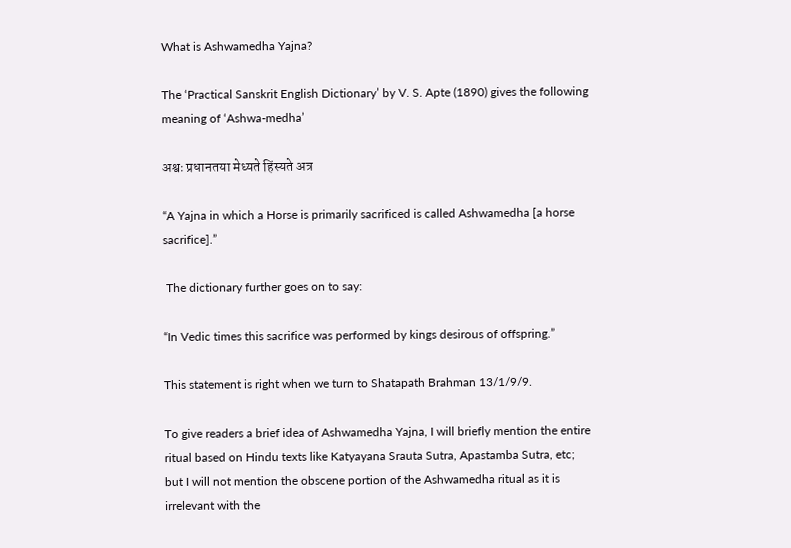What is Ashwamedha Yajna?

The ‘Practical Sanskrit English Dictionary’ by V. S. Apte (1890) gives the following meaning of ‘Ashwa-medha’

अश्वः प्रधानतया मेध्यते हिंस्यते अत्र

“A Yajna in which a Horse is primarily sacrificed is called Ashwamedha [a horse sacrifice].”

 The dictionary further goes on to say:

“In Vedic times this sacrifice was performed by kings desirous of offspring.”

This statement is right when we turn to Shatapath Brahman 13/1/9/9.

To give readers a brief idea of Ashwamedha Yajna, I will briefly mention the entire ritual based on Hindu texts like Katyayana Srauta Sutra, Apastamba Sutra, etc; but I will not mention the obscene portion of the Ashwamedha ritual as it is irrelevant with the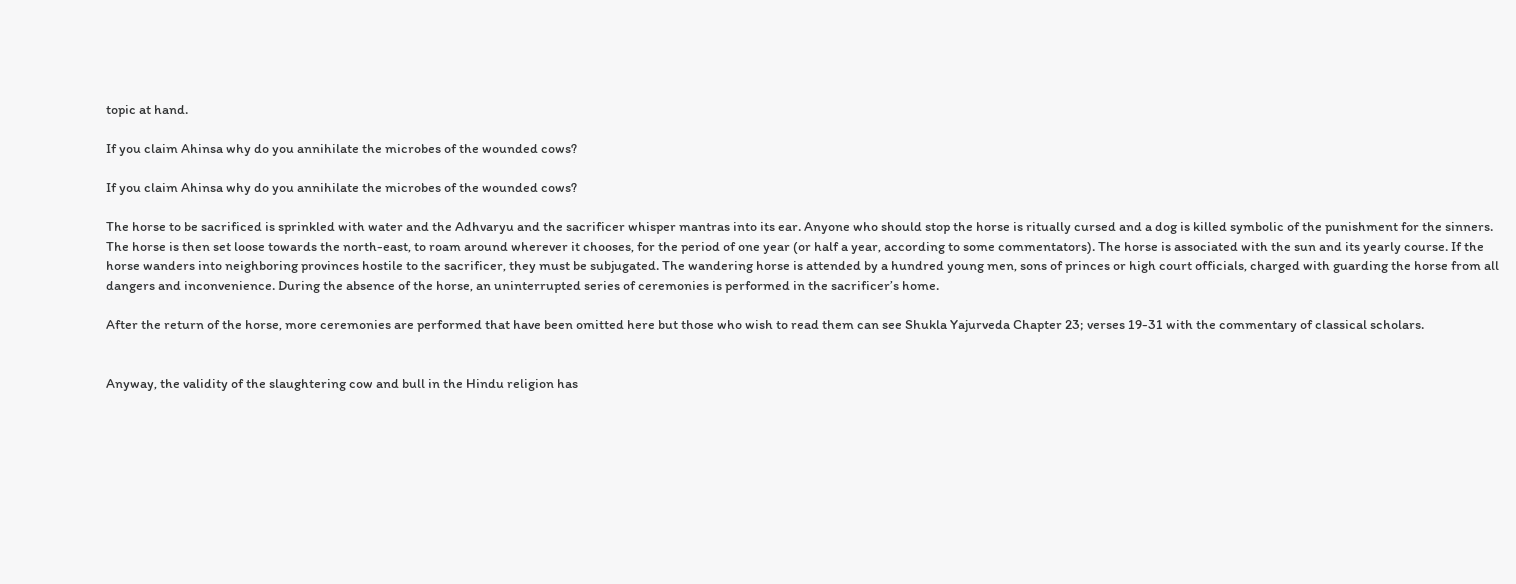topic at hand.

If you claim Ahinsa why do you annihilate the microbes of the wounded cows?

If you claim Ahinsa why do you annihilate the microbes of the wounded cows?

The horse to be sacrificed is sprinkled with water and the Adhvaryu and the sacrificer whisper mantras into its ear. Anyone who should stop the horse is ritually cursed and a dog is killed symbolic of the punishment for the sinners. The horse is then set loose towards the north-east, to roam around wherever it chooses, for the period of one year (or half a year, according to some commentators). The horse is associated with the sun and its yearly course. If the horse wanders into neighboring provinces hostile to the sacrificer, they must be subjugated. The wandering horse is attended by a hundred young men, sons of princes or high court officials, charged with guarding the horse from all dangers and inconvenience. During the absence of the horse, an uninterrupted series of ceremonies is performed in the sacrificer’s home.

After the return of the horse, more ceremonies are performed that have been omitted here but those who wish to read them can see Shukla Yajurveda Chapter 23; verses 19-31 with the commentary of classical scholars.


Anyway, the validity of the slaughtering cow and bull in the Hindu religion has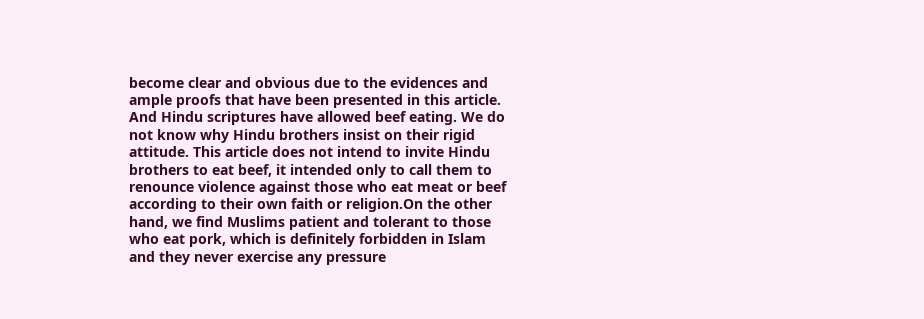become clear and obvious due to the evidences and ample proofs that have been presented in this article. And Hindu scriptures have allowed beef eating. We do not know why Hindu brothers insist on their rigid attitude. This article does not intend to invite Hindu brothers to eat beef, it intended only to call them to renounce violence against those who eat meat or beef according to their own faith or religion.On the other hand, we find Muslims patient and tolerant to those who eat pork, which is definitely forbidden in Islam and they never exercise any pressure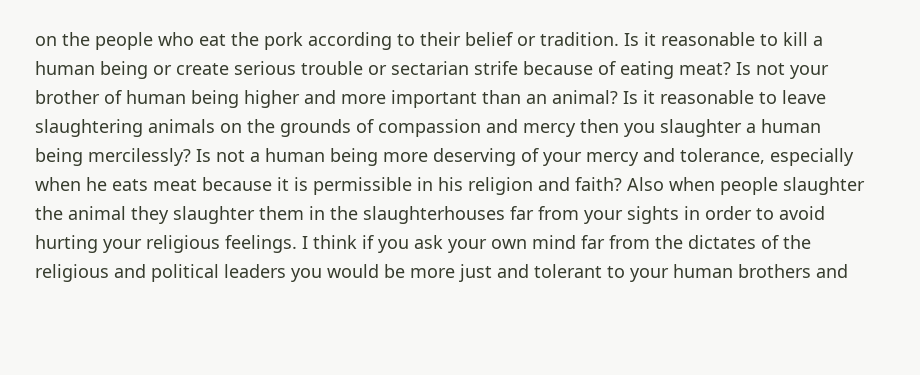on the people who eat the pork according to their belief or tradition. Is it reasonable to kill a human being or create serious trouble or sectarian strife because of eating meat? Is not your brother of human being higher and more important than an animal? Is it reasonable to leave slaughtering animals on the grounds of compassion and mercy then you slaughter a human being mercilessly? Is not a human being more deserving of your mercy and tolerance, especially when he eats meat because it is permissible in his religion and faith? Also when people slaughter the animal they slaughter them in the slaughterhouses far from your sights in order to avoid hurting your religious feelings. I think if you ask your own mind far from the dictates of the religious and political leaders you would be more just and tolerant to your human brothers and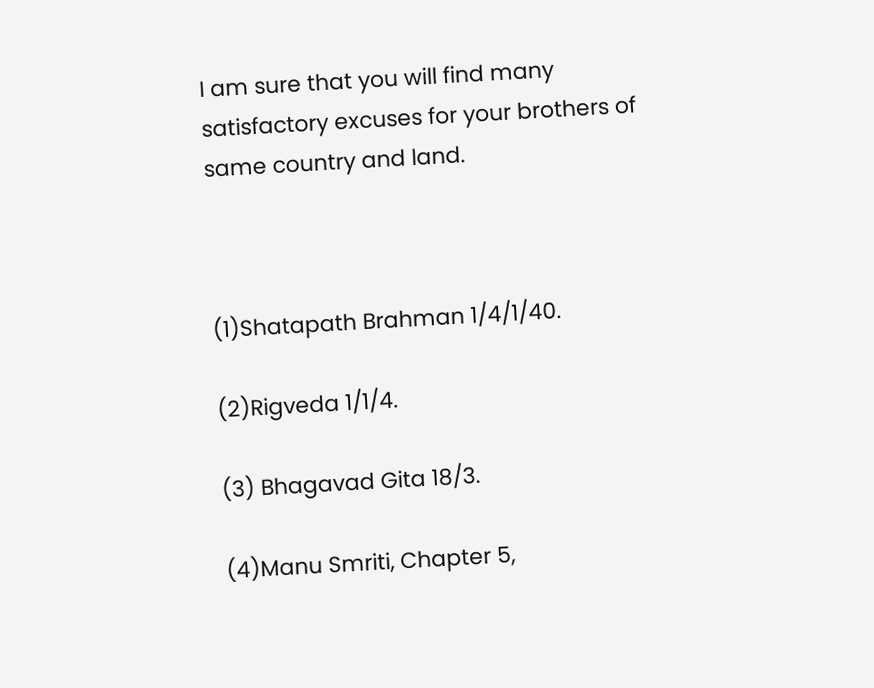I am sure that you will find many satisfactory excuses for your brothers of same country and land.



(1)Shatapath Brahman 1/4/1/40.

(2)Rigveda 1/1/4.

(3) Bhagavad Gita 18/3.

(4)Manu Smriti, Chapter 5,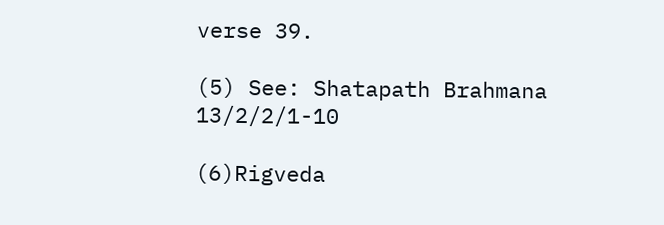verse 39.

(5) See: Shatapath Brahmana 13/2/2/1-10

(6)Rigveda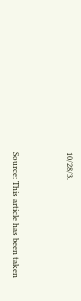10/28/3.


Source: This article has been taken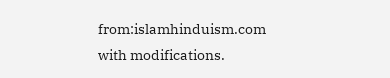from:islamhinduism.com with modifications.